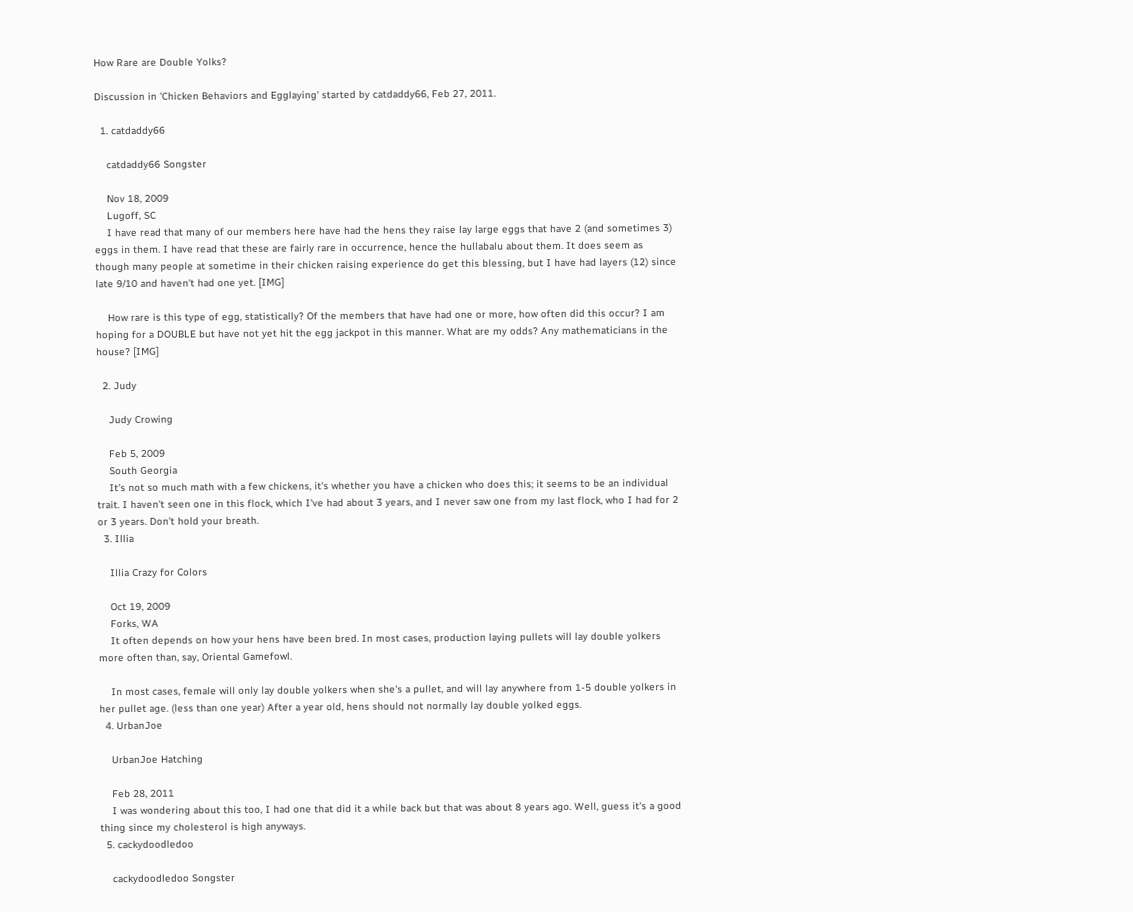How Rare are Double Yolks?

Discussion in 'Chicken Behaviors and Egglaying' started by catdaddy66, Feb 27, 2011.

  1. catdaddy66

    catdaddy66 Songster

    Nov 18, 2009
    Lugoff, SC
    I have read that many of our members here have had the hens they raise lay large eggs that have 2 (and sometimes 3) eggs in them. I have read that these are fairly rare in occurrence, hence the hullabalu about them. It does seem as though many people at sometime in their chicken raising experience do get this blessing, but I have had layers (12) since late 9/10 and haven't had one yet. [IMG]

    How rare is this type of egg, statistically? Of the members that have had one or more, how often did this occur? I am hoping for a DOUBLE but have not yet hit the egg jackpot in this manner. What are my odds? Any mathematicians in the house? [IMG]

  2. Judy

    Judy Crowing

    Feb 5, 2009
    South Georgia
    It's not so much math with a few chickens, it's whether you have a chicken who does this; it seems to be an individual trait. I haven't seen one in this flock, which I've had about 3 years, and I never saw one from my last flock, who I had for 2 or 3 years. Don't hold your breath.
  3. Illia

    Illia Crazy for Colors

    Oct 19, 2009
    Forks, WA
    It often depends on how your hens have been bred. In most cases, production laying pullets will lay double yolkers more often than, say, Oriental Gamefowl.

    In most cases, female will only lay double yolkers when she's a pullet, and will lay anywhere from 1-5 double yolkers in her pullet age. (less than one year) After a year old, hens should not normally lay double yolked eggs.
  4. UrbanJoe

    UrbanJoe Hatching

    Feb 28, 2011
    I was wondering about this too, I had one that did it a while back but that was about 8 years ago. Well, guess it's a good thing since my cholesterol is high anyways.
  5. cackydoodledoo

    cackydoodledoo Songster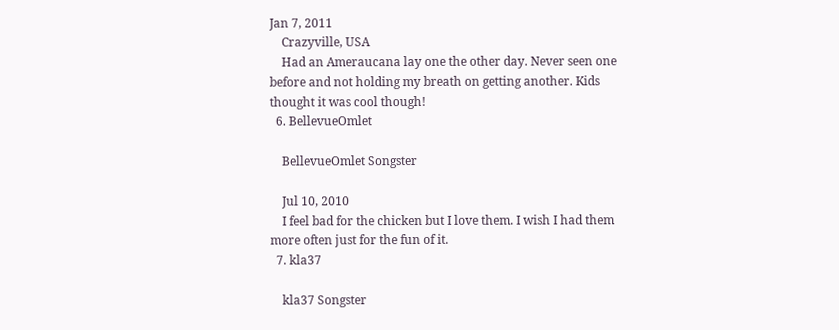Jan 7, 2011
    Crazyville, USA
    Had an Ameraucana lay one the other day. Never seen one before and not holding my breath on getting another. Kids thought it was cool though!
  6. BellevueOmlet

    BellevueOmlet Songster

    Jul 10, 2010
    I feel bad for the chicken but I love them. I wish I had them more often just for the fun of it.
  7. kla37

    kla37 Songster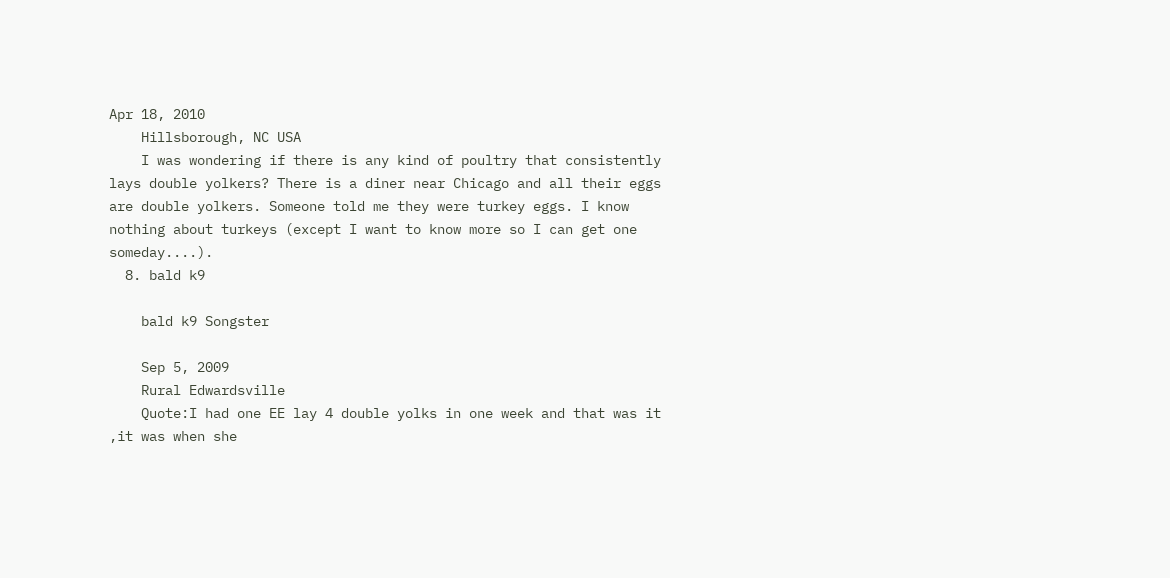Apr 18, 2010
    Hillsborough, NC USA
    I was wondering if there is any kind of poultry that consistently lays double yolkers? There is a diner near Chicago and all their eggs are double yolkers. Someone told me they were turkey eggs. I know nothing about turkeys (except I want to know more so I can get one someday....).
  8. bald k9

    bald k9 Songster

    Sep 5, 2009
    Rural Edwardsville
    Quote:I had one EE lay 4 double yolks in one week and that was it ,it was when she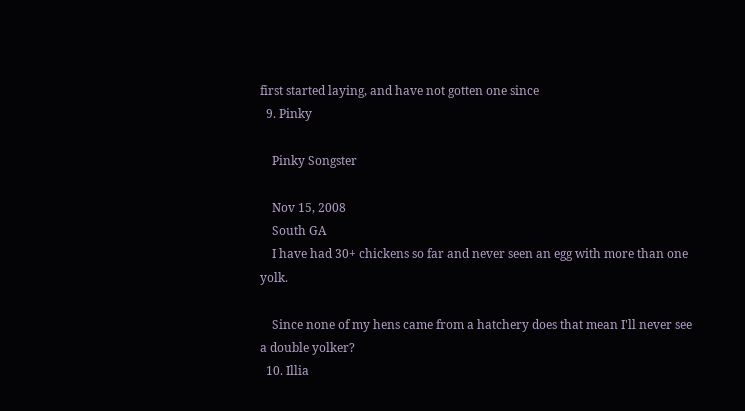first started laying, and have not gotten one since
  9. Pinky

    Pinky Songster

    Nov 15, 2008
    South GA
    I have had 30+ chickens so far and never seen an egg with more than one yolk.

    Since none of my hens came from a hatchery does that mean I'll never see a double yolker?
  10. Illia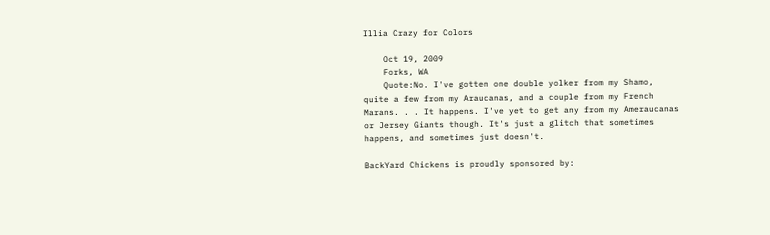Illia Crazy for Colors

    Oct 19, 2009
    Forks, WA
    Quote:No. I've gotten one double yolker from my Shamo, quite a few from my Araucanas, and a couple from my French Marans. . . It happens. I've yet to get any from my Ameraucanas or Jersey Giants though. It's just a glitch that sometimes happens, and sometimes just doesn't.

BackYard Chickens is proudly sponsored by: